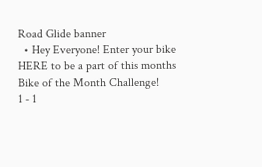Road Glide banner
  • Hey Everyone! Enter your bike HERE to be a part of this months Bike of the Month Challenge!
1 - 1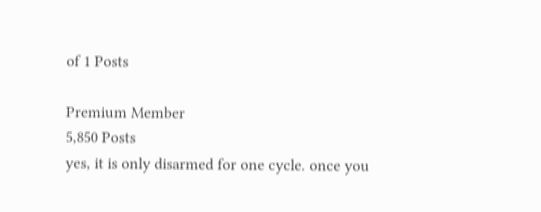of 1 Posts

Premium Member
5,850 Posts
yes, it is only disarmed for one cycle. once you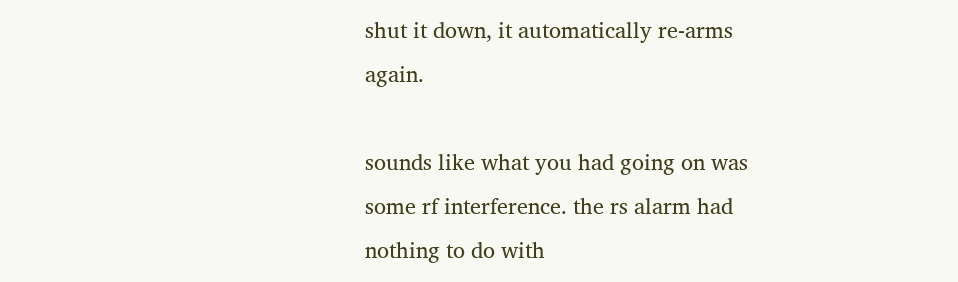shut it down, it automatically re-arms again.

sounds like what you had going on was some rf interference. the rs alarm had nothing to do with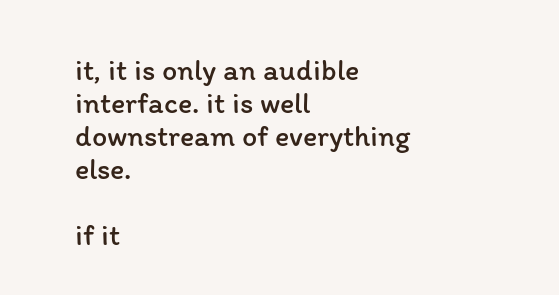it, it is only an audible interface. it is well downstream of everything else.

if it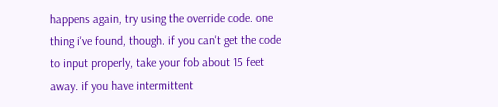happens again, try using the override code. one thing i've found, though. if you can't get the code to input properly, take your fob about 15 feet away. if you have intermittent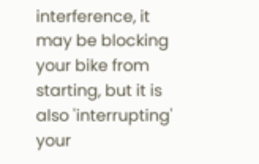interference, it may be blocking your bike from starting, but it is also 'interrupting' your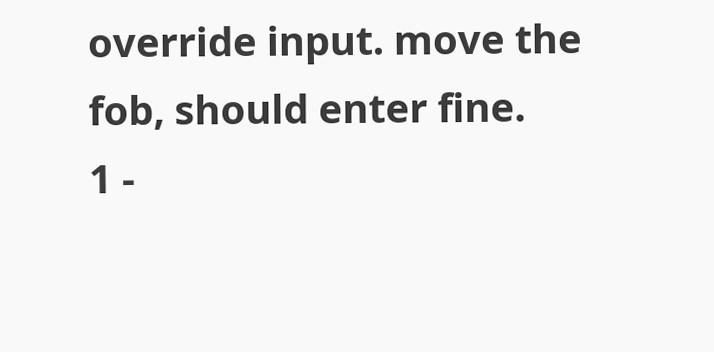override input. move the fob, should enter fine.
1 -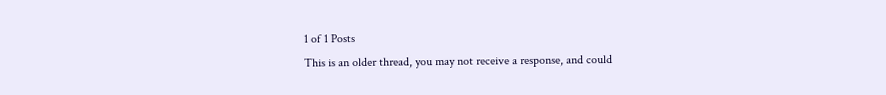1 of 1 Posts
This is an older thread, you may not receive a response, and could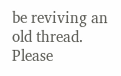be reviving an old thread. Please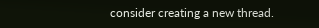consider creating a new thread.